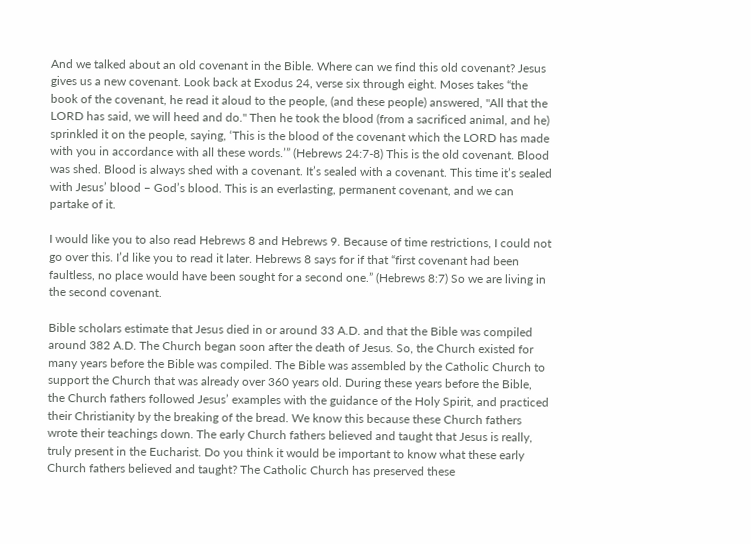And we talked about an old covenant in the Bible. Where can we find this old covenant? Jesus gives us a new covenant. Look back at Exodus 24, verse six through eight. Moses takes “the book of the covenant, he read it aloud to the people, (and these people) answered, "All that the LORD has said, we will heed and do." Then he took the blood (from a sacrificed animal, and he) sprinkled it on the people, saying, ‘This is the blood of the covenant which the LORD has made with you in accordance with all these words.’” (Hebrews 24:7-8) This is the old covenant. Blood was shed. Blood is always shed with a covenant. It’s sealed with a covenant. This time it’s sealed with Jesus’ blood – God’s blood. This is an everlasting, permanent covenant, and we can partake of it.

I would like you to also read Hebrews 8 and Hebrews 9. Because of time restrictions, I could not go over this. I’d like you to read it later. Hebrews 8 says for if that “first covenant had been faultless, no place would have been sought for a second one.” (Hebrews 8:7) So we are living in the second covenant.

Bible scholars estimate that Jesus died in or around 33 A.D. and that the Bible was compiled around 382 A.D. The Church began soon after the death of Jesus. So, the Church existed for many years before the Bible was compiled. The Bible was assembled by the Catholic Church to support the Church that was already over 360 years old. During these years before the Bible, the Church fathers followed Jesus’ examples with the guidance of the Holy Spirit, and practiced their Christianity by the breaking of the bread. We know this because these Church fathers wrote their teachings down. The early Church fathers believed and taught that Jesus is really, truly present in the Eucharist. Do you think it would be important to know what these early Church fathers believed and taught? The Catholic Church has preserved these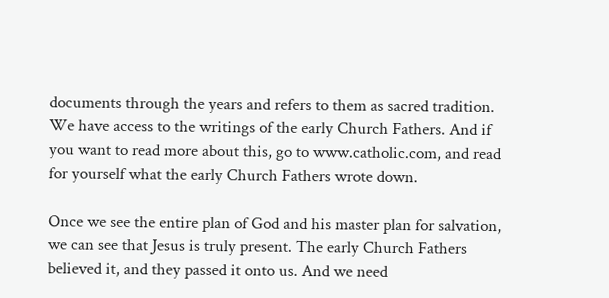documents through the years and refers to them as sacred tradition. We have access to the writings of the early Church Fathers. And if you want to read more about this, go to www.catholic.com, and read for yourself what the early Church Fathers wrote down.

Once we see the entire plan of God and his master plan for salvation, we can see that Jesus is truly present. The early Church Fathers believed it, and they passed it onto us. And we need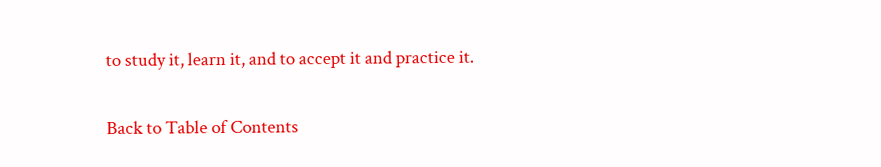to study it, learn it, and to accept it and practice it.

Back to Table of Contents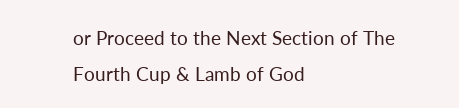or Proceed to the Next Section of The Fourth Cup & Lamb of God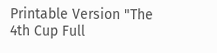Printable Version "The 4th Cup Full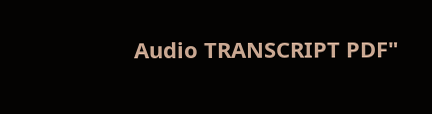Audio TRANSCRIPT PDF"